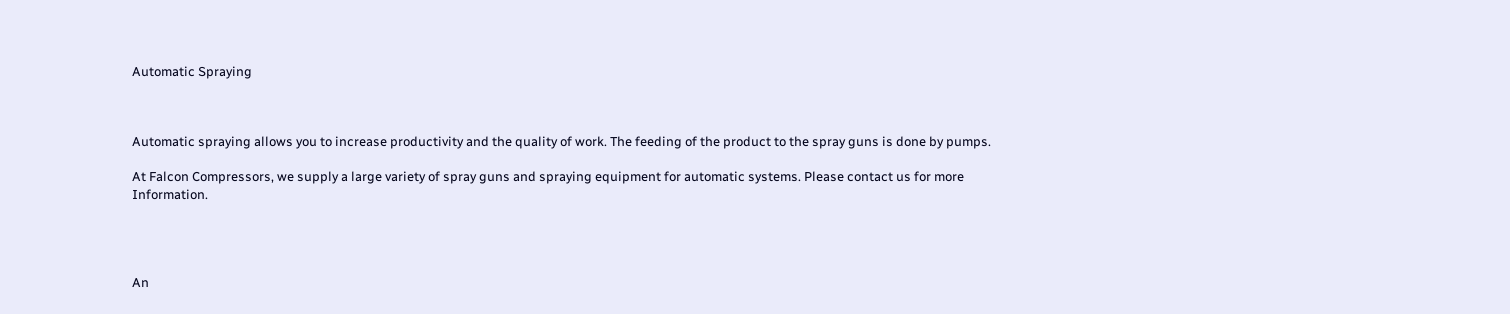Automatic Spraying



Automatic spraying allows you to increase productivity and the quality of work. The feeding of the product to the spray guns is done by pumps.

At Falcon Compressors, we supply a large variety of spray guns and spraying equipment for automatic systems. Please contact us for more Information.




An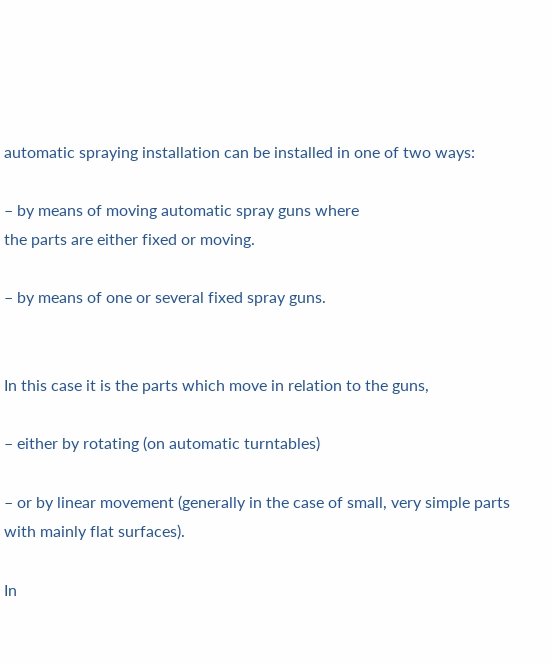automatic spraying installation can be installed in one of two ways:

– by means of moving automatic spray guns where
the parts are either fixed or moving.

– by means of one or several fixed spray guns.


In this case it is the parts which move in relation to the guns,

– either by rotating (on automatic turntables)

– or by linear movement (generally in the case of small, very simple parts with mainly flat surfaces).

In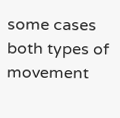some cases both types of movement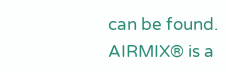can be found. AIRMIX® is a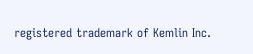registered trademark of Kemlin Inc.